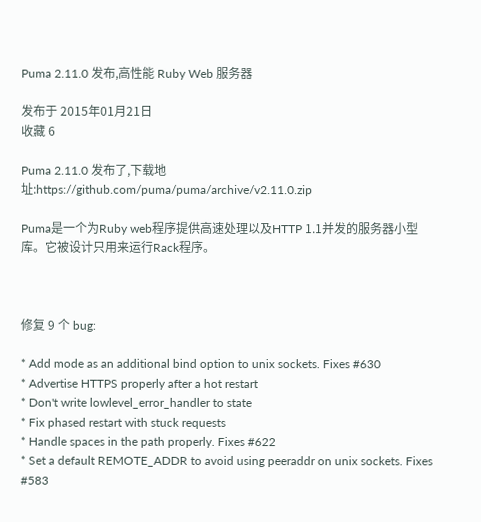Puma 2.11.0 发布,高性能 Ruby Web 服务器

发布于 2015年01月21日
收藏 6

Puma 2.11.0 发布了,下载地址:https://github.com/puma/puma/archive/v2.11.0.zip

Puma是一个为Ruby web程序提供高速处理以及HTTP 1.1并发的服务器小型库。它被设计只用来运行Rack程序。



修复 9 个 bug:

* Add mode as an additional bind option to unix sockets. Fixes #630
* Advertise HTTPS properly after a hot restart
* Don't write lowlevel_error_handler to state
* Fix phased restart with stuck requests
* Handle spaces in the path properly. Fixes #622
* Set a default REMOTE_ADDR to avoid using peeraddr on unix sockets. Fixes #583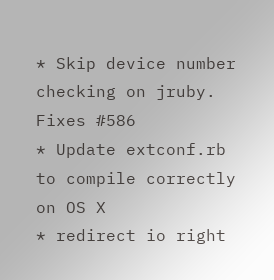* Skip device number checking on jruby. Fixes #586
* Update extconf.rb to compile correctly on OS X
* redirect io right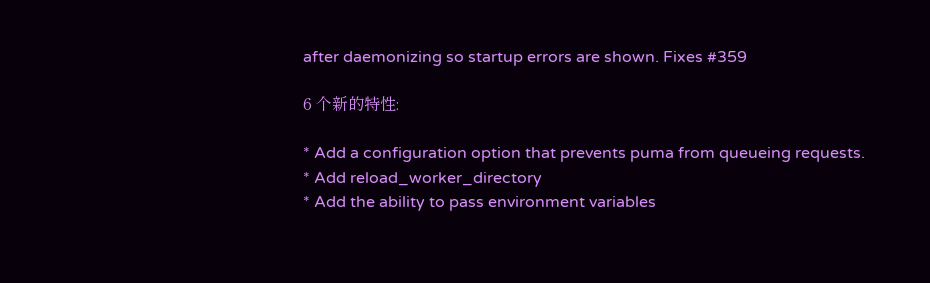after daemonizing so startup errors are shown. Fixes #359

6 个新的特性:

* Add a configuration option that prevents puma from queueing requests.
* Add reload_worker_directory
* Add the ability to pass environment variables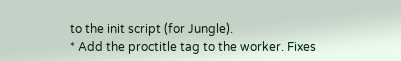to the init script (for Jungle).
* Add the proctitle tag to the worker. Fixes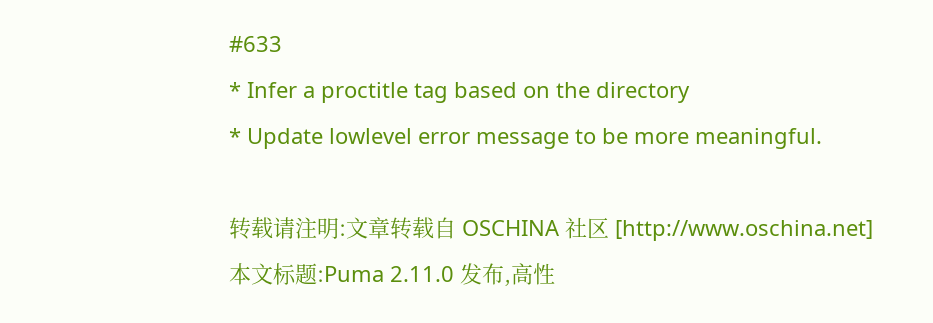#633
* Infer a proctitle tag based on the directory
* Update lowlevel error message to be more meaningful.

转载请注明:文章转载自 OSCHINA 社区 [http://www.oschina.net]
本文标题:Puma 2.11.0 发布,高性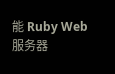能 Ruby Web 服务器